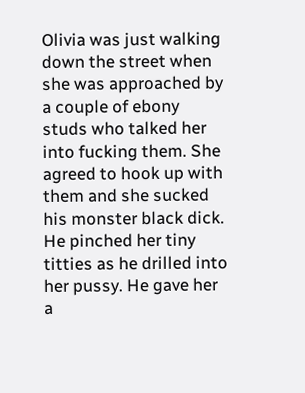Olivia was just walking down the street when she was approached by a couple of ebony studs who talked her into fucking them. She agreed to hook up with them and she sucked his monster black dick. He pinched her tiny titties as he drilled into her pussy. He gave her a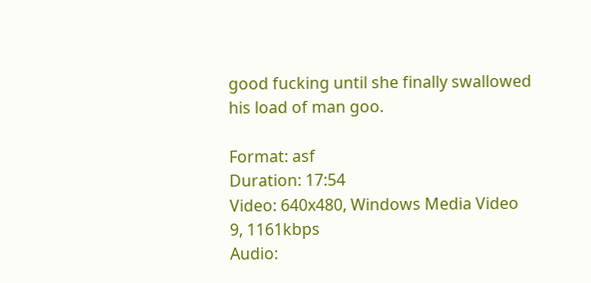good fucking until she finally swallowed his load of man goo.

Format: asf
Duration: 17:54
Video: 640x480, Windows Media Video 9, 1161kbps
Audio: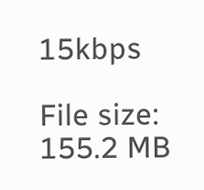15kbps

File size: 155.2 MB